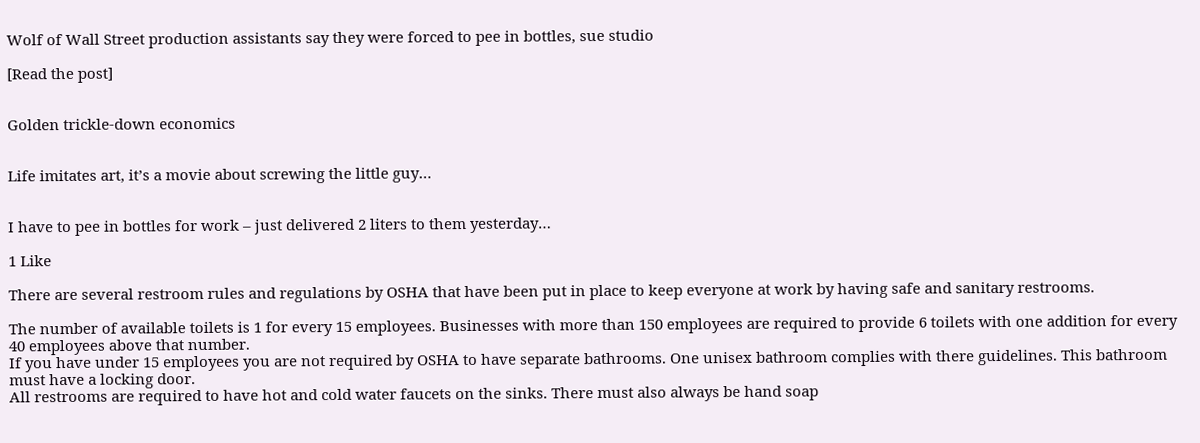Wolf of Wall Street production assistants say they were forced to pee in bottles, sue studio

[Read the post]


Golden trickle-down economics


Life imitates art, it’s a movie about screwing the little guy…


I have to pee in bottles for work – just delivered 2 liters to them yesterday…

1 Like

There are several restroom rules and regulations by OSHA that have been put in place to keep everyone at work by having safe and sanitary restrooms.

The number of available toilets is 1 for every 15 employees. Businesses with more than 150 employees are required to provide 6 toilets with one addition for every 40 employees above that number.
If you have under 15 employees you are not required by OSHA to have separate bathrooms. One unisex bathroom complies with there guidelines. This bathroom must have a locking door.
All restrooms are required to have hot and cold water faucets on the sinks. There must also always be hand soap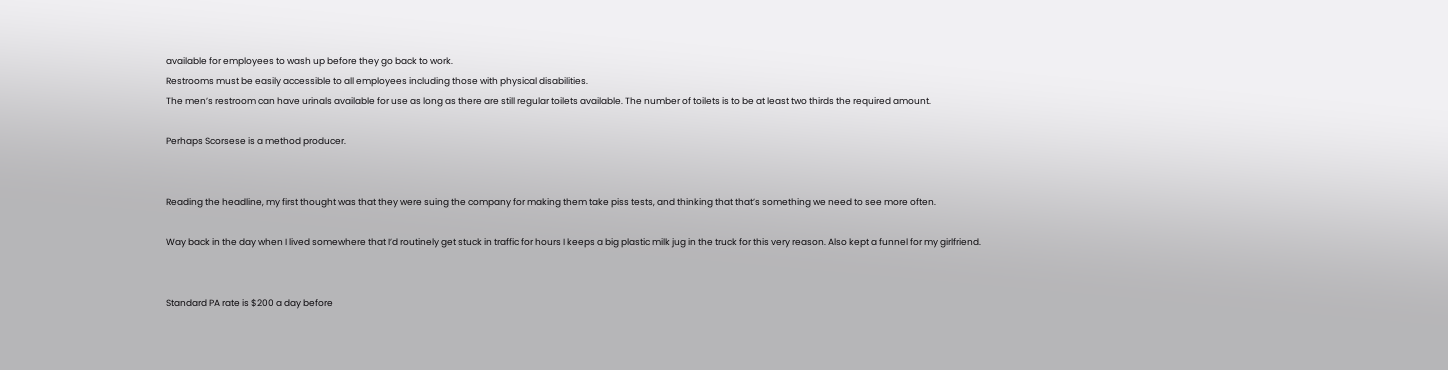available for employees to wash up before they go back to work.
Restrooms must be easily accessible to all employees including those with physical disabilities.
The men’s restroom can have urinals available for use as long as there are still regular toilets available. The number of toilets is to be at least two thirds the required amount.

Perhaps Scorsese is a method producer.


Reading the headline, my first thought was that they were suing the company for making them take piss tests, and thinking that that’s something we need to see more often.

Way back in the day when I lived somewhere that I’d routinely get stuck in traffic for hours I keeps a big plastic milk jug in the truck for this very reason. Also kept a funnel for my girlfriend.


Standard PA rate is $200 a day before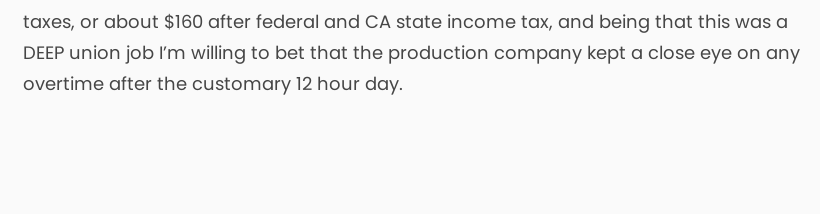taxes, or about $160 after federal and CA state income tax, and being that this was a DEEP union job I’m willing to bet that the production company kept a close eye on any overtime after the customary 12 hour day.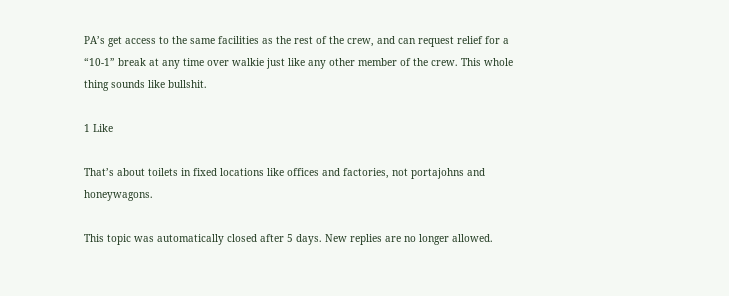PA’s get access to the same facilities as the rest of the crew, and can request relief for a “10-1” break at any time over walkie just like any other member of the crew. This whole thing sounds like bullshit.

1 Like

That’s about toilets in fixed locations like offices and factories, not portajohns and honeywagons.

This topic was automatically closed after 5 days. New replies are no longer allowed.